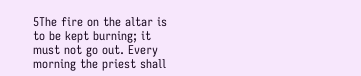5The fire on the altar is to be kept burning; it must not go out. Every morning the priest shall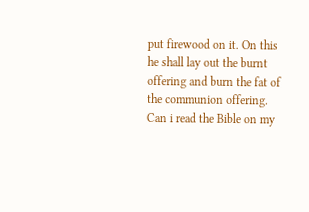put firewood on it. On this he shall lay out the burnt offering and burn the fat of the communion offering.
Can i read the Bible on my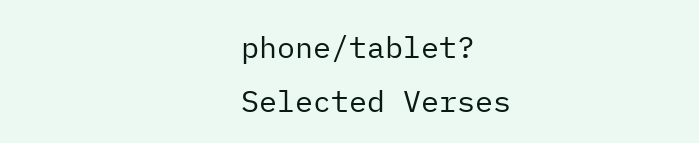phone/tablet?
Selected Verses